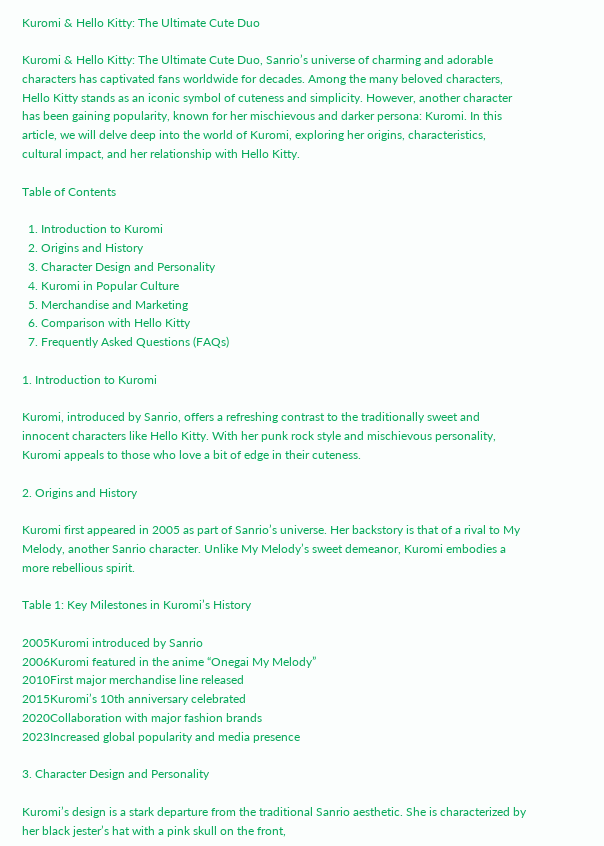Kuromi & Hello Kitty: The Ultimate Cute Duo

Kuromi & Hello Kitty: The Ultimate Cute Duo, Sanrio’s universe of charming and adorable characters has captivated fans worldwide for decades. Among the many beloved characters, Hello Kitty stands as an iconic symbol of cuteness and simplicity. However, another character has been gaining popularity, known for her mischievous and darker persona: Kuromi. In this article, we will delve deep into the world of Kuromi, exploring her origins, characteristics, cultural impact, and her relationship with Hello Kitty.

Table of Contents

  1. Introduction to Kuromi
  2. Origins and History
  3. Character Design and Personality
  4. Kuromi in Popular Culture
  5. Merchandise and Marketing
  6. Comparison with Hello Kitty
  7. Frequently Asked Questions (FAQs)

1. Introduction to Kuromi

Kuromi, introduced by Sanrio, offers a refreshing contrast to the traditionally sweet and innocent characters like Hello Kitty. With her punk rock style and mischievous personality, Kuromi appeals to those who love a bit of edge in their cuteness.

2. Origins and History

Kuromi first appeared in 2005 as part of Sanrio’s universe. Her backstory is that of a rival to My Melody, another Sanrio character. Unlike My Melody’s sweet demeanor, Kuromi embodies a more rebellious spirit.

Table 1: Key Milestones in Kuromi’s History

2005Kuromi introduced by Sanrio
2006Kuromi featured in the anime “Onegai My Melody”
2010First major merchandise line released
2015Kuromi’s 10th anniversary celebrated
2020Collaboration with major fashion brands
2023Increased global popularity and media presence

3. Character Design and Personality

Kuromi’s design is a stark departure from the traditional Sanrio aesthetic. She is characterized by her black jester’s hat with a pink skull on the front,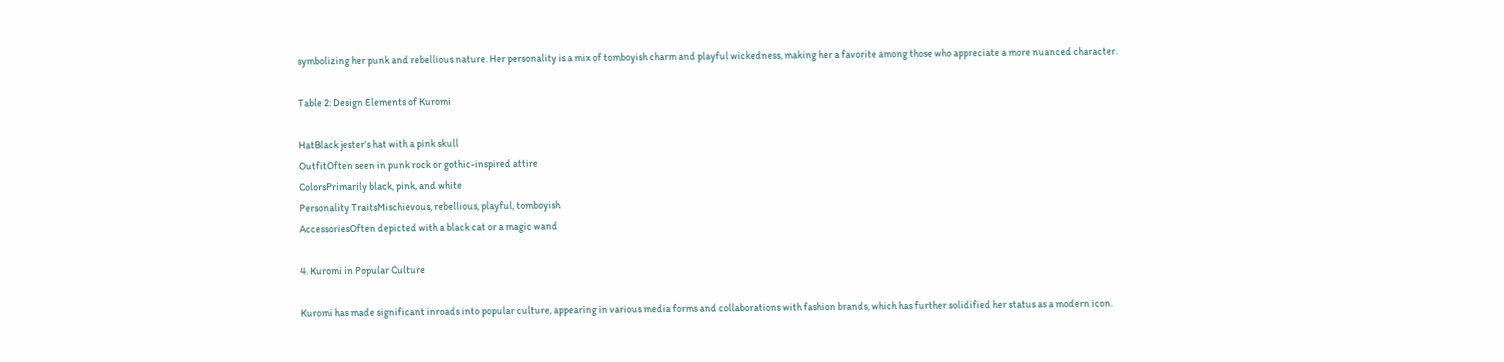symbolizing her punk and rebellious nature. Her personality is a mix of tomboyish charm and playful wickedness, making her a favorite among those who appreciate a more nuanced character.

Table 2: Design Elements of Kuromi

HatBlack jester’s hat with a pink skull
OutfitOften seen in punk rock or gothic-inspired attire
ColorsPrimarily black, pink, and white
Personality TraitsMischievous, rebellious, playful, tomboyish
AccessoriesOften depicted with a black cat or a magic wand

4. Kuromi in Popular Culture

Kuromi has made significant inroads into popular culture, appearing in various media forms and collaborations with fashion brands, which has further solidified her status as a modern icon.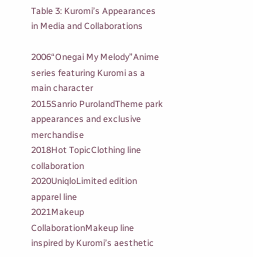Table 3: Kuromi’s Appearances in Media and Collaborations

2006“Onegai My Melody”Anime series featuring Kuromi as a main character
2015Sanrio PurolandTheme park appearances and exclusive merchandise
2018Hot TopicClothing line collaboration
2020UniqloLimited edition apparel line
2021Makeup CollaborationMakeup line inspired by Kuromi’s aesthetic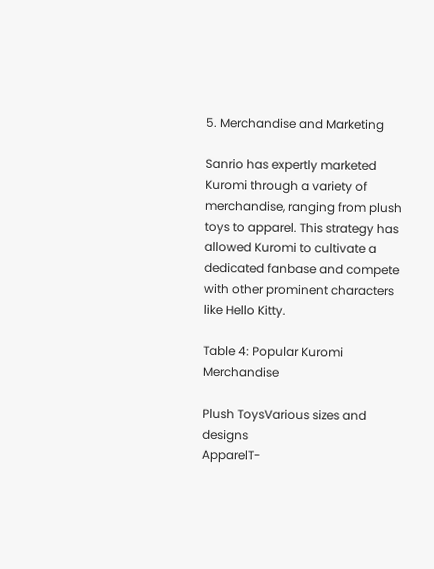5. Merchandise and Marketing

Sanrio has expertly marketed Kuromi through a variety of merchandise, ranging from plush toys to apparel. This strategy has allowed Kuromi to cultivate a dedicated fanbase and compete with other prominent characters like Hello Kitty.

Table 4: Popular Kuromi Merchandise

Plush ToysVarious sizes and designs
ApparelT-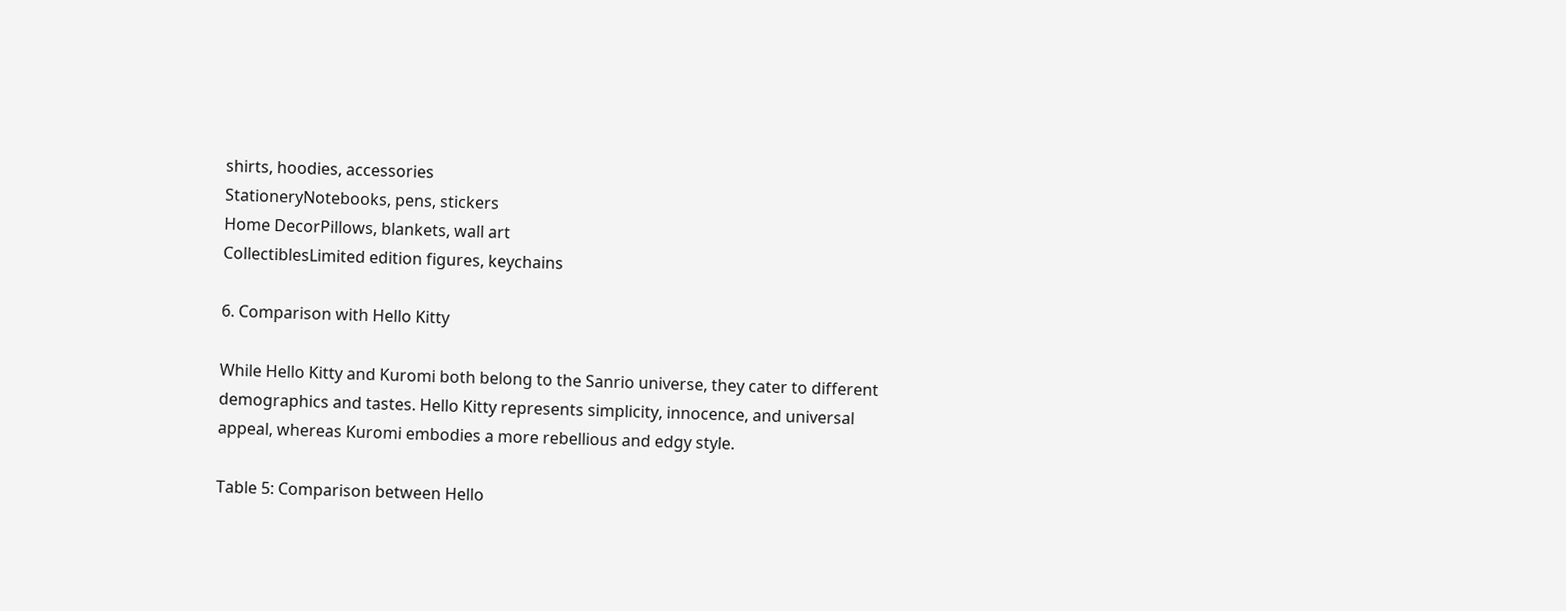shirts, hoodies, accessories
StationeryNotebooks, pens, stickers
Home DecorPillows, blankets, wall art
CollectiblesLimited edition figures, keychains

6. Comparison with Hello Kitty

While Hello Kitty and Kuromi both belong to the Sanrio universe, they cater to different demographics and tastes. Hello Kitty represents simplicity, innocence, and universal appeal, whereas Kuromi embodies a more rebellious and edgy style.

Table 5: Comparison between Hello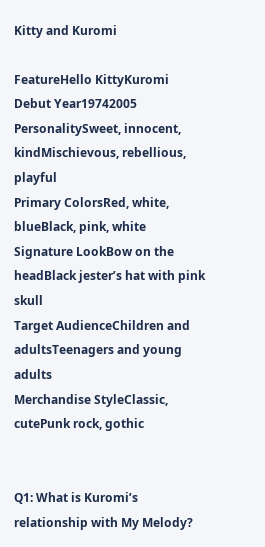Kitty and Kuromi

FeatureHello KittyKuromi
Debut Year19742005
PersonalitySweet, innocent, kindMischievous, rebellious, playful
Primary ColorsRed, white, blueBlack, pink, white
Signature LookBow on the headBlack jester’s hat with pink skull
Target AudienceChildren and adultsTeenagers and young adults
Merchandise StyleClassic, cutePunk rock, gothic


Q1: What is Kuromi’s relationship with My Melody?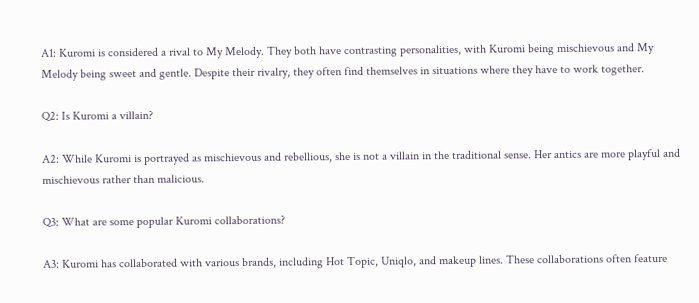A1: Kuromi is considered a rival to My Melody. They both have contrasting personalities, with Kuromi being mischievous and My Melody being sweet and gentle. Despite their rivalry, they often find themselves in situations where they have to work together.

Q2: Is Kuromi a villain?

A2: While Kuromi is portrayed as mischievous and rebellious, she is not a villain in the traditional sense. Her antics are more playful and mischievous rather than malicious.

Q3: What are some popular Kuromi collaborations?

A3: Kuromi has collaborated with various brands, including Hot Topic, Uniqlo, and makeup lines. These collaborations often feature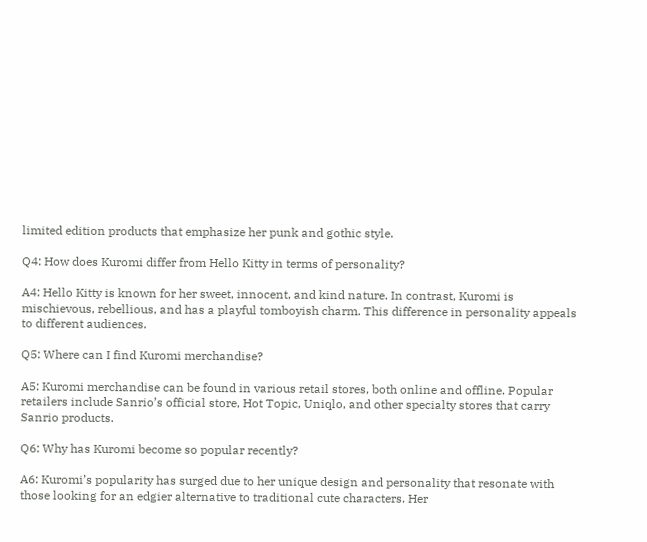limited edition products that emphasize her punk and gothic style.

Q4: How does Kuromi differ from Hello Kitty in terms of personality?

A4: Hello Kitty is known for her sweet, innocent, and kind nature. In contrast, Kuromi is mischievous, rebellious, and has a playful tomboyish charm. This difference in personality appeals to different audiences.

Q5: Where can I find Kuromi merchandise?

A5: Kuromi merchandise can be found in various retail stores, both online and offline. Popular retailers include Sanrio’s official store, Hot Topic, Uniqlo, and other specialty stores that carry Sanrio products.

Q6: Why has Kuromi become so popular recently?

A6: Kuromi’s popularity has surged due to her unique design and personality that resonate with those looking for an edgier alternative to traditional cute characters. Her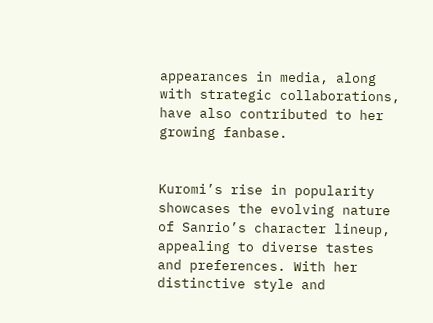appearances in media, along with strategic collaborations, have also contributed to her growing fanbase.


Kuromi’s rise in popularity showcases the evolving nature of Sanrio’s character lineup, appealing to diverse tastes and preferences. With her distinctive style and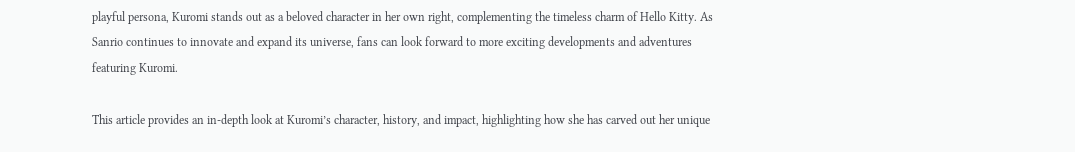playful persona, Kuromi stands out as a beloved character in her own right, complementing the timeless charm of Hello Kitty. As Sanrio continues to innovate and expand its universe, fans can look forward to more exciting developments and adventures featuring Kuromi.

This article provides an in-depth look at Kuromi’s character, history, and impact, highlighting how she has carved out her unique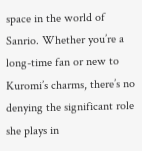space in the world of Sanrio. Whether you’re a long-time fan or new to Kuromi’s charms, there’s no denying the significant role she plays in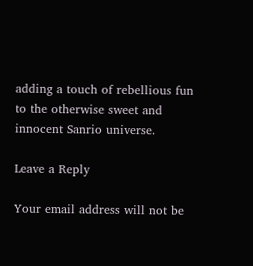adding a touch of rebellious fun to the otherwise sweet and innocent Sanrio universe.

Leave a Reply

Your email address will not be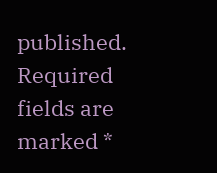published. Required fields are marked *